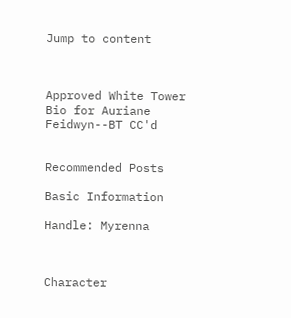Jump to content



Approved White Tower Bio for Auriane Feidwyn--BT CC'd


Recommended Posts

Basic Information

Handle: Myrenna



Character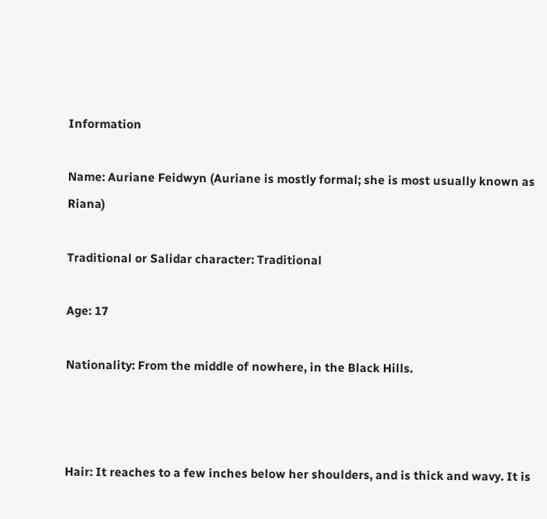Information

Name: Auriane Feidwyn (Auriane is mostly formal; she is most usually known as Riana)

Traditional or Salidar character: Traditional

Age: 17

Nationality: From the middle of nowhere, in the Black Hills.



Hair: It reaches to a few inches below her shoulders, and is thick and wavy. It is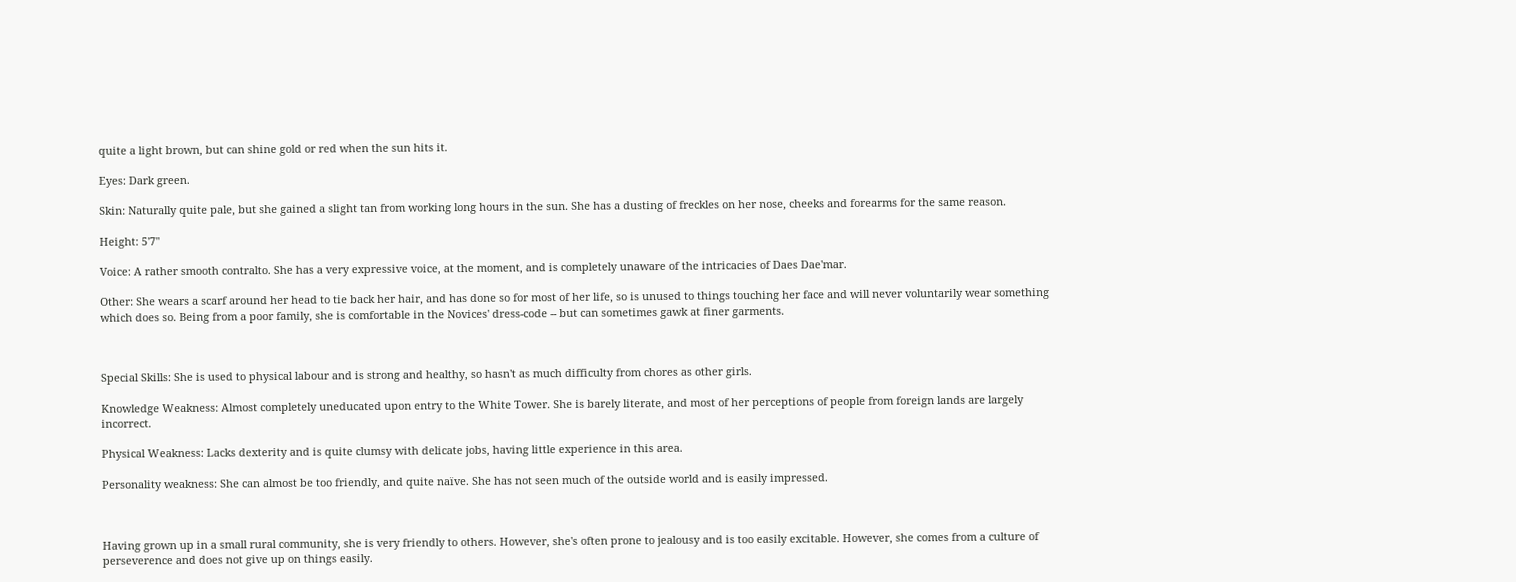quite a light brown, but can shine gold or red when the sun hits it.

Eyes: Dark green.

Skin: Naturally quite pale, but she gained a slight tan from working long hours in the sun. She has a dusting of freckles on her nose, cheeks and forearms for the same reason.

Height: 5'7"

Voice: A rather smooth contralto. She has a very expressive voice, at the moment, and is completely unaware of the intricacies of Daes Dae'mar.

Other: She wears a scarf around her head to tie back her hair, and has done so for most of her life, so is unused to things touching her face and will never voluntarily wear something which does so. Being from a poor family, she is comfortable in the Novices' dress-code -- but can sometimes gawk at finer garments.



Special Skills: She is used to physical labour and is strong and healthy, so hasn't as much difficulty from chores as other girls.

Knowledge Weakness: Almost completely uneducated upon entry to the White Tower. She is barely literate, and most of her perceptions of people from foreign lands are largely incorrect.

Physical Weakness: Lacks dexterity and is quite clumsy with delicate jobs, having little experience in this area.

Personality weakness: She can almost be too friendly, and quite naïve. She has not seen much of the outside world and is easily impressed.



Having grown up in a small rural community, she is very friendly to others. However, she's often prone to jealousy and is too easily excitable. However, she comes from a culture of perseverence and does not give up on things easily.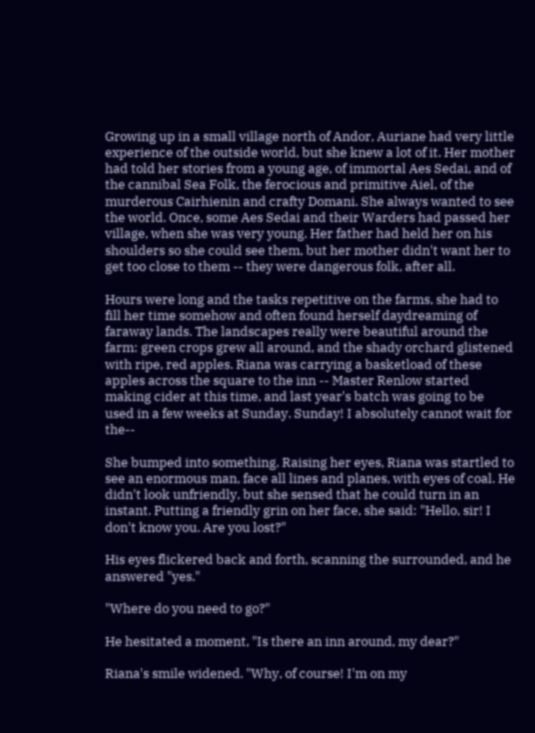Growing up in a small village north of Andor, Auriane had very little experience of the outside world, but she knew a lot of it. Her mother had told her stories from a young age, of immortal Aes Sedai, and of the cannibal Sea Folk, the ferocious and primitive Aiel, of the murderous Cairhienin and crafty Domani. She always wanted to see the world. Once, some Aes Sedai and their Warders had passed her village, when she was very young. Her father had held her on his shoulders so she could see them, but her mother didn't want her to get too close to them -- they were dangerous folk, after all.

Hours were long and the tasks repetitive on the farms, she had to fill her time somehow and often found herself daydreaming of faraway lands. The landscapes really were beautiful around the farm: green crops grew all around, and the shady orchard glistened with ripe, red apples. Riana was carrying a basketload of these apples across the square to the inn -- Master Renlow started making cider at this time, and last year's batch was going to be used in a few weeks at Sunday. Sunday! I absolutely cannot wait for the--

She bumped into something. Raising her eyes, Riana was startled to see an enormous man, face all lines and planes, with eyes of coal. He didn't look unfriendly, but she sensed that he could turn in an instant. Putting a friendly grin on her face, she said: "Hello, sir! I don't know you. Are you lost?"

His eyes flickered back and forth, scanning the surrounded, and he answered "yes."

"Where do you need to go?"

He hesitated a moment, "Is there an inn around, my dear?"

Riana's smile widened. "Why, of course! I'm on my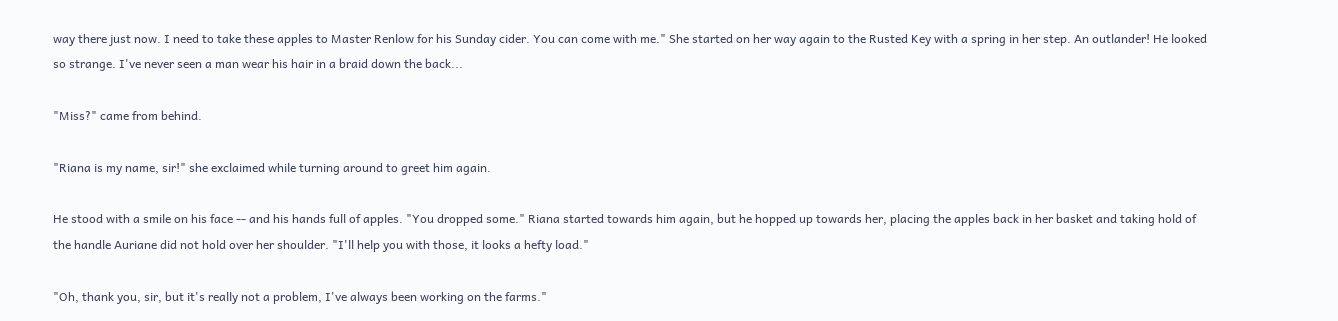way there just now. I need to take these apples to Master Renlow for his Sunday cider. You can come with me." She started on her way again to the Rusted Key with a spring in her step. An outlander! He looked so strange. I've never seen a man wear his hair in a braid down the back...

"Miss?" came from behind.

"Riana is my name, sir!" she exclaimed while turning around to greet him again.

He stood with a smile on his face -- and his hands full of apples. "You dropped some." Riana started towards him again, but he hopped up towards her, placing the apples back in her basket and taking hold of the handle Auriane did not hold over her shoulder. "I'll help you with those, it looks a hefty load."

"Oh, thank you, sir, but it's really not a problem, I've always been working on the farms."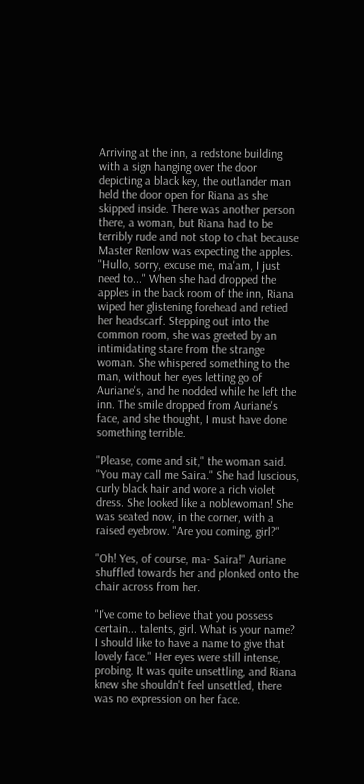Arriving at the inn, a redstone building with a sign hanging over the door depicting a black key, the outlander man held the door open for Riana as she skipped inside. There was another person there, a woman, but Riana had to be terribly rude and not stop to chat because Master Renlow was expecting the apples. "Hullo, sorry, excuse me, ma'am, I just need to..." When she had dropped the apples in the back room of the inn, Riana wiped her glistening forehead and retied her headscarf. Stepping out into the common room, she was greeted by an intimidating stare from the strange woman. She whispered something to the man, without her eyes letting go of Auriane's, and he nodded while he left the inn. The smile dropped from Auriane's face, and she thought, I must have done something terrible.

"Please, come and sit," the woman said. "You may call me Saira." She had luscious, curly black hair and wore a rich violet dress. She looked like a noblewoman! She was seated now, in the corner, with a raised eyebrow. "Are you coming, girl?"

"Oh! Yes, of course, ma- Saira!" Auriane shuffled towards her and plonked onto the chair across from her.

"I've come to believe that you possess certain... talents, girl. What is your name? I should like to have a name to give that lovely face." Her eyes were still intense, probing. It was quite unsettling, and Riana knew she shouldn't feel unsettled, there was no expression on her face.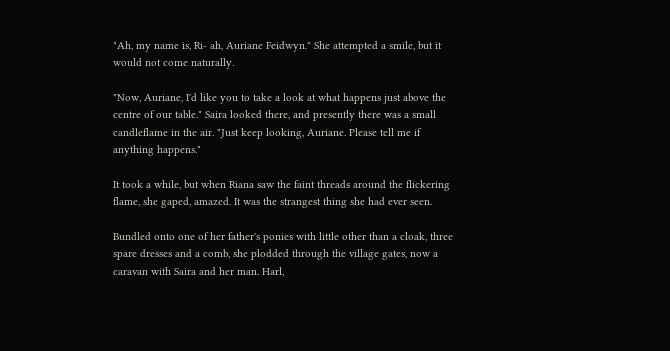"Ah, my name is, Ri- ah, Auriane Feidwyn." She attempted a smile, but it would not come naturally.

"Now, Auriane, I'd like you to take a look at what happens just above the centre of our table." Saira looked there, and presently there was a small candleflame in the air. "Just keep looking, Auriane. Please tell me if anything happens."

It took a while, but when Riana saw the faint threads around the flickering flame, she gaped, amazed. It was the strangest thing she had ever seen.

Bundled onto one of her father's ponies with little other than a cloak, three spare dresses and a comb, she plodded through the village gates, now a caravan with Saira and her man. Harl,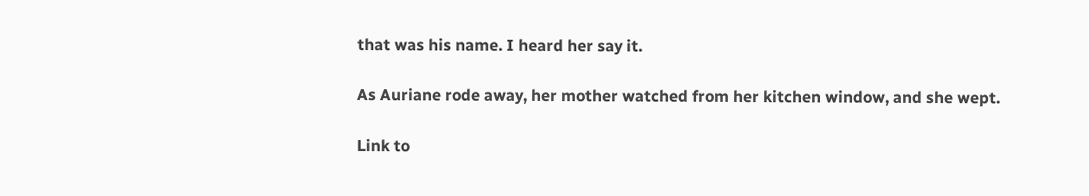that was his name. I heard her say it.

As Auriane rode away, her mother watched from her kitchen window, and she wept.

Link to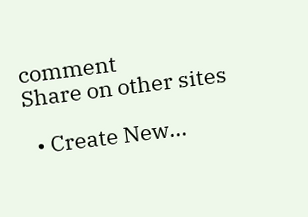comment
Share on other sites

  • Create New...